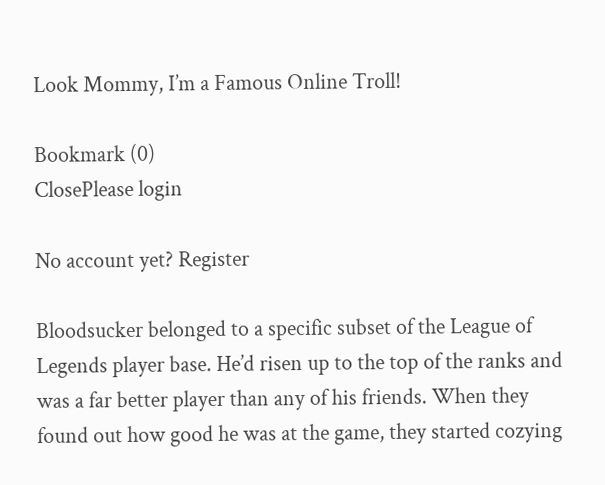Look Mommy, I’m a Famous Online Troll!

Bookmark (0)
ClosePlease login

No account yet? Register

Bloodsucker belonged to a specific subset of the League of Legends player base. He’d risen up to the top of the ranks and was a far better player than any of his friends. When they found out how good he was at the game, they started cozying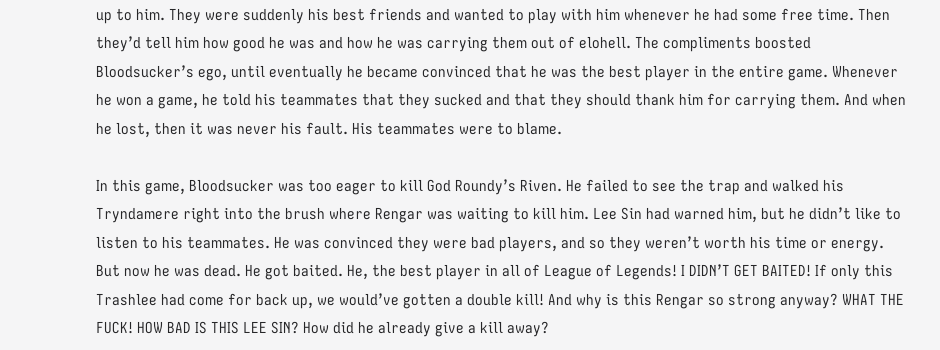up to him. They were suddenly his best friends and wanted to play with him whenever he had some free time. Then they’d tell him how good he was and how he was carrying them out of elohell. The compliments boosted Bloodsucker’s ego, until eventually he became convinced that he was the best player in the entire game. Whenever he won a game, he told his teammates that they sucked and that they should thank him for carrying them. And when he lost, then it was never his fault. His teammates were to blame.

In this game, Bloodsucker was too eager to kill God Roundy’s Riven. He failed to see the trap and walked his Tryndamere right into the brush where Rengar was waiting to kill him. Lee Sin had warned him, but he didn’t like to listen to his teammates. He was convinced they were bad players, and so they weren’t worth his time or energy. But now he was dead. He got baited. He, the best player in all of League of Legends! I DIDN’T GET BAITED! If only this Trashlee had come for back up, we would’ve gotten a double kill! And why is this Rengar so strong anyway? WHAT THE FUCK! HOW BAD IS THIS LEE SIN? How did he already give a kill away?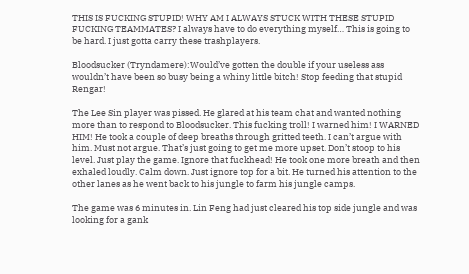THIS IS FUCKING STUPID! WHY AM I ALWAYS STUCK WITH THESE STUPID FUCKING TEAMMATES? I always have to do everything myself… This is going to be hard. I just gotta carry these trashplayers.

Bloodsucker (Tryndamere):Would’ve gotten the double if your useless ass wouldn’t have been so busy being a whiny little bitch! Stop feeding that stupid Rengar!

The Lee Sin player was pissed. He glared at his team chat and wanted nothing more than to respond to Bloodsucker. This fucking troll! I warned him! I WARNED HIM! He took a couple of deep breaths through gritted teeth. I can’t argue with him. Must not argue. That’s just going to get me more upset. Don’t stoop to his level. Just play the game. Ignore that fuckhead! He took one more breath and then exhaled loudly. Calm down. Just ignore top for a bit. He turned his attention to the other lanes as he went back to his jungle to farm his jungle camps.

The game was 6 minutes in. Lin Feng had just cleared his top side jungle and was looking for a gank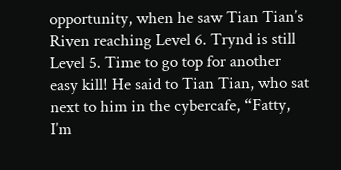opportunity, when he saw Tian Tian’s Riven reaching Level 6. Trynd is still Level 5. Time to go top for another easy kill! He said to Tian Tian, who sat next to him in the cybercafe, “Fatty, I’m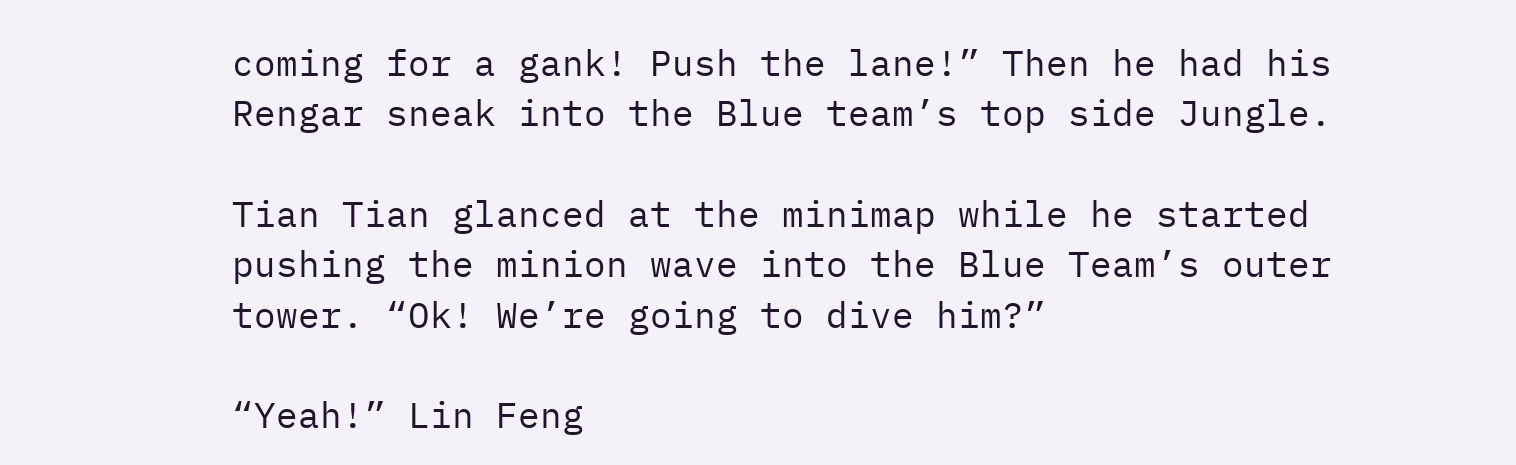coming for a gank! Push the lane!” Then he had his Rengar sneak into the Blue team’s top side Jungle.

Tian Tian glanced at the minimap while he started pushing the minion wave into the Blue Team’s outer tower. “Ok! We’re going to dive him?”

“Yeah!” Lin Feng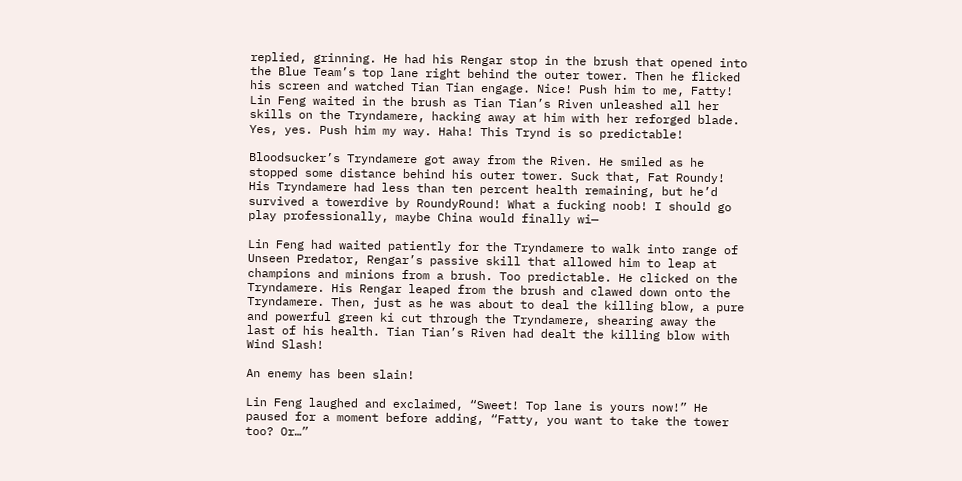replied, grinning. He had his Rengar stop in the brush that opened into the Blue Team’s top lane right behind the outer tower. Then he flicked his screen and watched Tian Tian engage. Nice! Push him to me, Fatty! Lin Feng waited in the brush as Tian Tian’s Riven unleashed all her skills on the Tryndamere, hacking away at him with her reforged blade. Yes, yes. Push him my way. Haha! This Trynd is so predictable!

Bloodsucker’s Tryndamere got away from the Riven. He smiled as he stopped some distance behind his outer tower. Suck that, Fat Roundy! His Tryndamere had less than ten percent health remaining, but he’d survived a towerdive by RoundyRound! What a fucking noob! I should go play professionally, maybe China would finally wi—

Lin Feng had waited patiently for the Tryndamere to walk into range of Unseen Predator, Rengar’s passive skill that allowed him to leap at champions and minions from a brush. Too predictable. He clicked on the Tryndamere. His Rengar leaped from the brush and clawed down onto the Tryndamere. Then, just as he was about to deal the killing blow, a pure and powerful green ki cut through the Tryndamere, shearing away the last of his health. Tian Tian’s Riven had dealt the killing blow with Wind Slash!

An enemy has been slain!

Lin Feng laughed and exclaimed, “Sweet! Top lane is yours now!” He paused for a moment before adding, “Fatty, you want to take the tower too? Or…”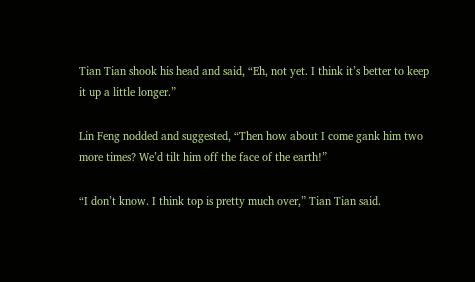Tian Tian shook his head and said, “Eh, not yet. I think it’s better to keep it up a little longer.”

Lin Feng nodded and suggested, “Then how about I come gank him two more times? We’d tilt him off the face of the earth!”

“I don’t know. I think top is pretty much over,” Tian Tian said.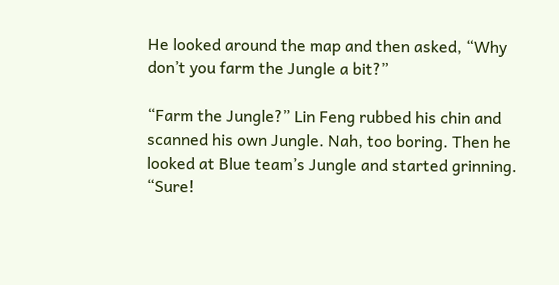He looked around the map and then asked, “Why don’t you farm the Jungle a bit?”

“Farm the Jungle?” Lin Feng rubbed his chin and scanned his own Jungle. Nah, too boring. Then he looked at Blue team’s Jungle and started grinning. “Sure!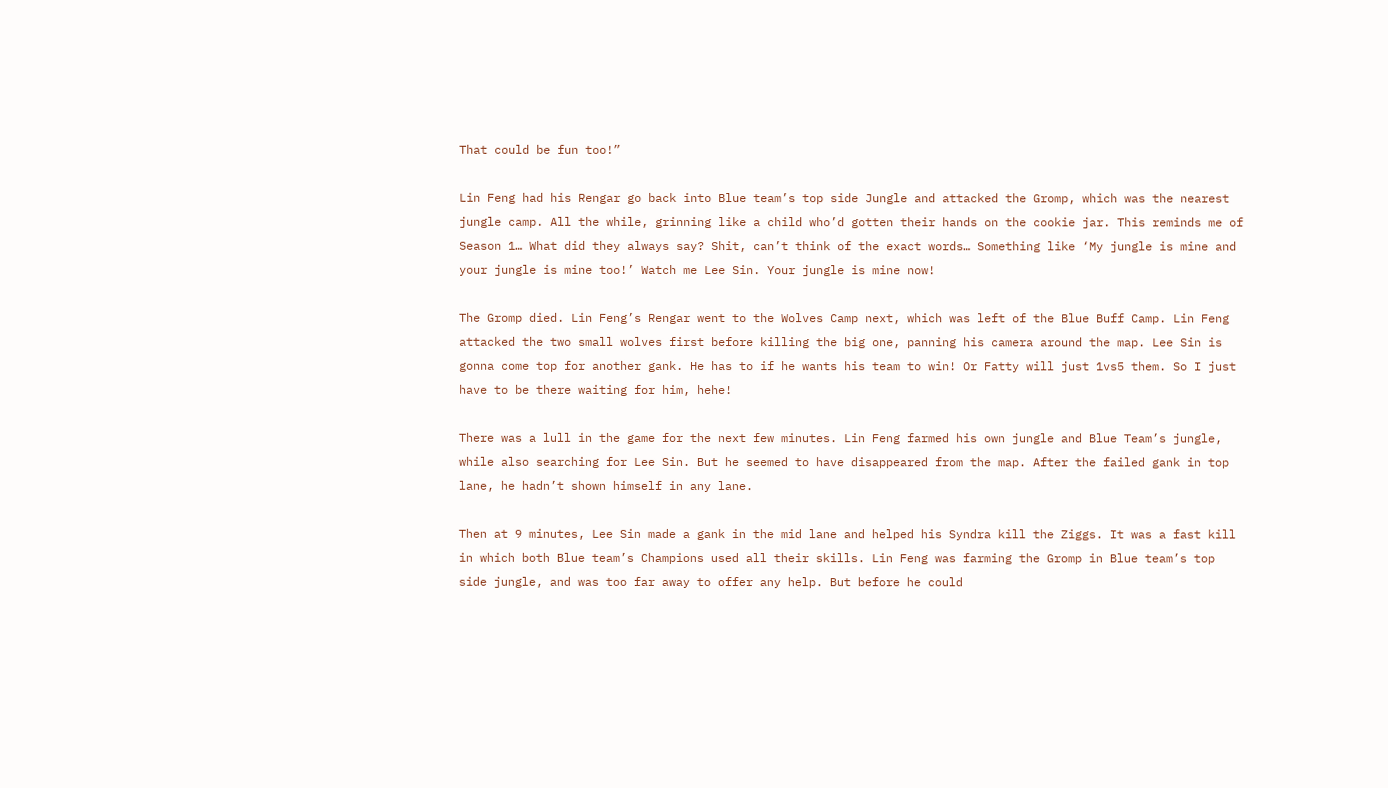That could be fun too!”

Lin Feng had his Rengar go back into Blue team’s top side Jungle and attacked the Gromp, which was the nearest jungle camp. All the while, grinning like a child who’d gotten their hands on the cookie jar. This reminds me of Season 1… What did they always say? Shit, can’t think of the exact words… Something like ‘My jungle is mine and your jungle is mine too!’ Watch me Lee Sin. Your jungle is mine now!

The Gromp died. Lin Feng’s Rengar went to the Wolves Camp next, which was left of the Blue Buff Camp. Lin Feng attacked the two small wolves first before killing the big one, panning his camera around the map. Lee Sin is gonna come top for another gank. He has to if he wants his team to win! Or Fatty will just 1vs5 them. So I just have to be there waiting for him, hehe!

There was a lull in the game for the next few minutes. Lin Feng farmed his own jungle and Blue Team’s jungle, while also searching for Lee Sin. But he seemed to have disappeared from the map. After the failed gank in top lane, he hadn’t shown himself in any lane.

Then at 9 minutes, Lee Sin made a gank in the mid lane and helped his Syndra kill the Ziggs. It was a fast kill in which both Blue team’s Champions used all their skills. Lin Feng was farming the Gromp in Blue team’s top side jungle, and was too far away to offer any help. But before he could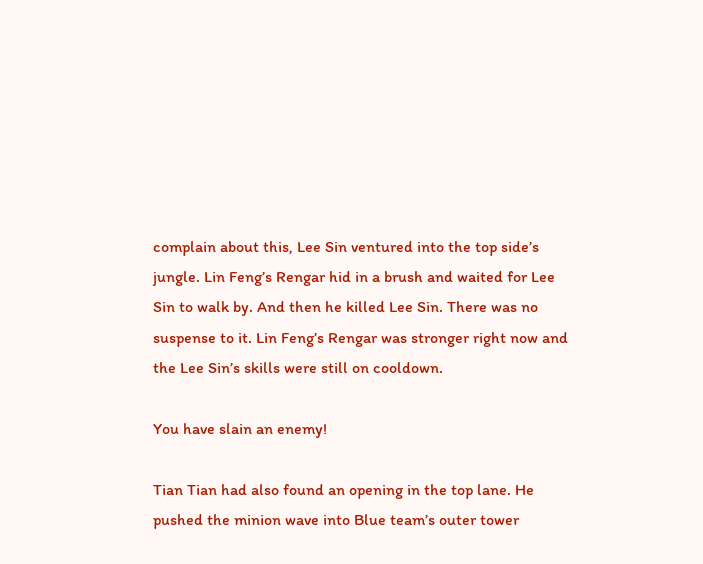complain about this, Lee Sin ventured into the top side’s jungle. Lin Feng’s Rengar hid in a brush and waited for Lee Sin to walk by. And then he killed Lee Sin. There was no suspense to it. Lin Feng’s Rengar was stronger right now and the Lee Sin’s skills were still on cooldown.

You have slain an enemy!

Tian Tian had also found an opening in the top lane. He pushed the minion wave into Blue team’s outer tower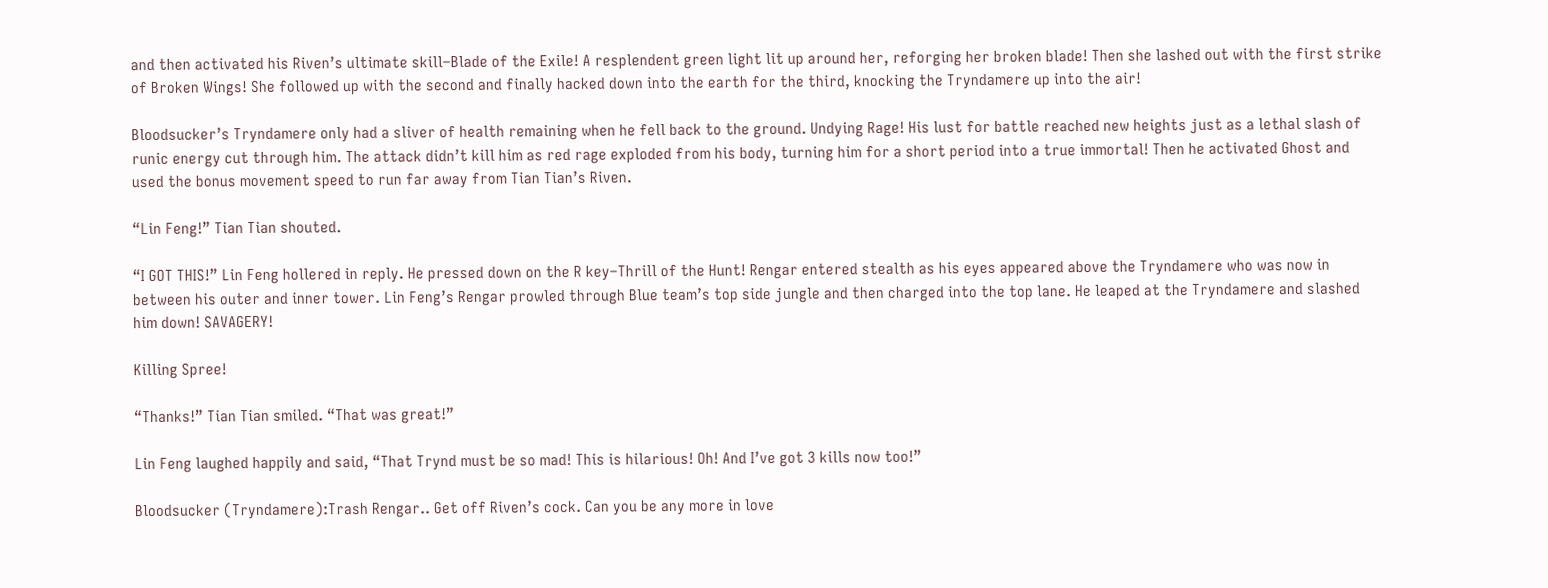and then activated his Riven’s ultimate skill–Blade of the Exile! A resplendent green light lit up around her, reforging her broken blade! Then she lashed out with the first strike of Broken Wings! She followed up with the second and finally hacked down into the earth for the third, knocking the Tryndamere up into the air!

Bloodsucker’s Tryndamere only had a sliver of health remaining when he fell back to the ground. Undying Rage! His lust for battle reached new heights just as a lethal slash of runic energy cut through him. The attack didn’t kill him as red rage exploded from his body, turning him for a short period into a true immortal! Then he activated Ghost and used the bonus movement speed to run far away from Tian Tian’s Riven.

“Lin Feng!” Tian Tian shouted.

“I GOT THIS!” Lin Feng hollered in reply. He pressed down on the R key–Thrill of the Hunt! Rengar entered stealth as his eyes appeared above the Tryndamere who was now in between his outer and inner tower. Lin Feng’s Rengar prowled through Blue team’s top side jungle and then charged into the top lane. He leaped at the Tryndamere and slashed him down! SAVAGERY!

Killing Spree!

“Thanks!” Tian Tian smiled. “That was great!”

Lin Feng laughed happily and said, “That Trynd must be so mad! This is hilarious! Oh! And I’ve got 3 kills now too!”

Bloodsucker (Tryndamere):Trash Rengar.. Get off Riven’s cock. Can you be any more in love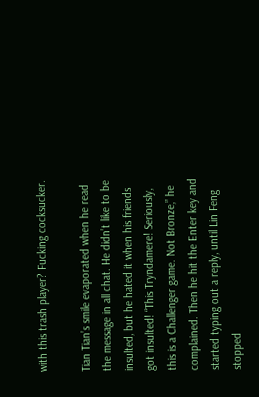with this trash player? Fucking cocksucker.

Tian Tian’s smile evaporated when he read the message in all chat. He didn’t like to be insulted, but he hated it when his friends got insulted! “This Tryndamere! Seriously, this is a Challenger game. Not Bronze,” he complained. Then he hit the Enter key and started typing out a reply, until Lin Feng stopped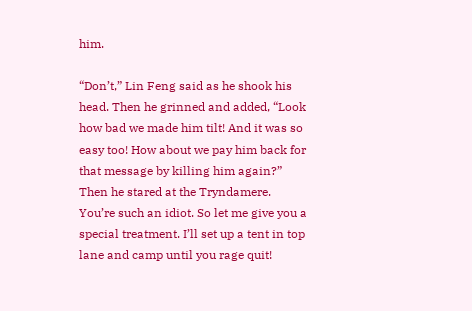him.

“Don’t,” Lin Feng said as he shook his head. Then he grinned and added, “Look how bad we made him tilt! And it was so easy too! How about we pay him back for that message by killing him again?” Then he stared at the Tryndamere. You’re such an idiot. So let me give you a special treatment. I’ll set up a tent in top lane and camp until you rage quit!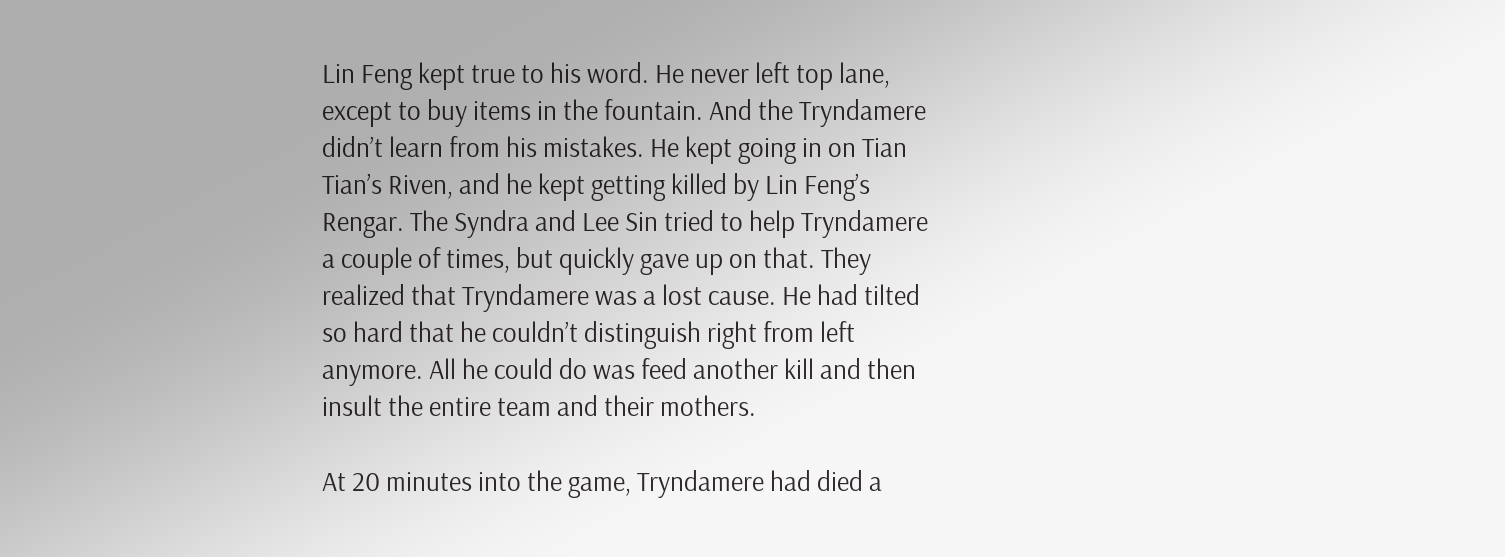Lin Feng kept true to his word. He never left top lane, except to buy items in the fountain. And the Tryndamere didn’t learn from his mistakes. He kept going in on Tian Tian’s Riven, and he kept getting killed by Lin Feng’s Rengar. The Syndra and Lee Sin tried to help Tryndamere a couple of times, but quickly gave up on that. They realized that Tryndamere was a lost cause. He had tilted so hard that he couldn’t distinguish right from left anymore. All he could do was feed another kill and then insult the entire team and their mothers.

At 20 minutes into the game, Tryndamere had died a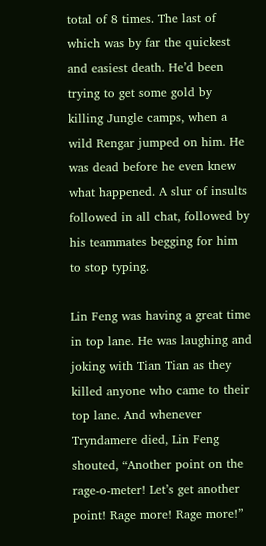total of 8 times. The last of which was by far the quickest and easiest death. He’d been trying to get some gold by killing Jungle camps, when a wild Rengar jumped on him. He was dead before he even knew what happened. A slur of insults followed in all chat, followed by his teammates begging for him to stop typing.

Lin Feng was having a great time in top lane. He was laughing and joking with Tian Tian as they killed anyone who came to their top lane. And whenever Tryndamere died, Lin Feng shouted, “Another point on the rage-o-meter! Let’s get another point! Rage more! Rage more!”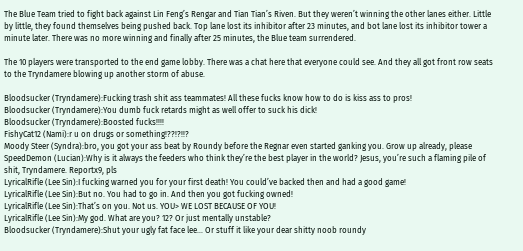The Blue Team tried to fight back against Lin Feng’s Rengar and Tian Tian’s Riven. But they weren’t winning the other lanes either. Little by little, they found themselves being pushed back. Top lane lost its inhibitor after 23 minutes, and bot lane lost its inhibitor tower a minute later. There was no more winning and finally after 25 minutes, the Blue team surrendered.

The 10 players were transported to the end game lobby. There was a chat here that everyone could see. And they all got front row seats to the Tryndamere blowing up another storm of abuse.

Bloodsucker (Tryndamere):Fucking trash shit ass teammates! All these fucks know how to do is kiss ass to pros!
Bloodsucker (Tryndamere):You dumb fuck retards might as well offer to suck his dick!
Bloodsucker (Tryndamere):Boosted fucks!!!!
FishyCat12 (Nami):r u on drugs or something!??!?!!?
Moody Steer (Syndra):bro, you got your ass beat by Roundy before the Regnar even started ganking you. Grow up already, please
SpeedDemon (Lucian):Why is it always the feeders who think they’re the best player in the world? Jesus, you’re such a flaming pile of shit, Tryndamere. Reportx9, pls
LyricalRifle (Lee Sin):I fucking warned you for your first death! You could’ve backed then and had a good game!
LyricalRifle (Lee Sin):But no. You had to go in. And then you got fucking owned!
LyricalRifle (Lee Sin):That’s on you. Not us. YOU> WE LOST BECAUSE OF YOU!
LyricalRifle (Lee Sin):My god. What are you? 12? Or just mentally unstable?
Bloodsucker (Tryndamere):Shut your ugly fat face lee… Or stuff it like your dear shitty noob roundy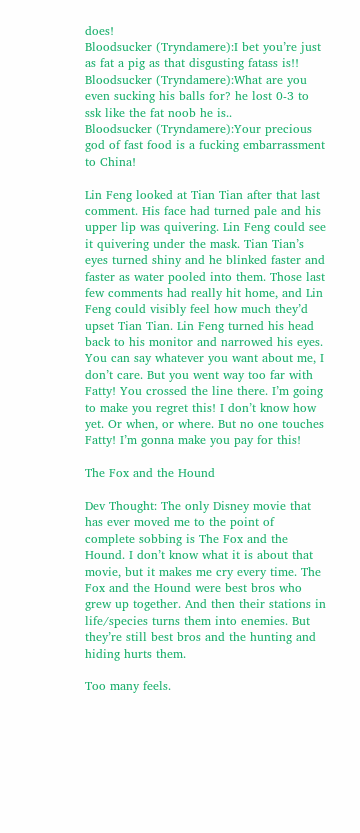does!
Bloodsucker (Tryndamere):I bet you’re just as fat a pig as that disgusting fatass is!!
Bloodsucker (Tryndamere):What are you even sucking his balls for? he lost 0-3 to ssk like the fat noob he is..
Bloodsucker (Tryndamere):Your precious god of fast food is a fucking embarrassment to China!

Lin Feng looked at Tian Tian after that last comment. His face had turned pale and his upper lip was quivering. Lin Feng could see it quivering under the mask. Tian Tian’s eyes turned shiny and he blinked faster and faster as water pooled into them. Those last few comments had really hit home, and Lin Feng could visibly feel how much they’d upset Tian Tian. Lin Feng turned his head back to his monitor and narrowed his eyes. You can say whatever you want about me, I don’t care. But you went way too far with Fatty! You crossed the line there. I’m going to make you regret this! I don’t know how yet. Or when, or where. But no one touches Fatty! I’m gonna make you pay for this!

The Fox and the Hound

Dev Thought: The only Disney movie that has ever moved me to the point of complete sobbing is The Fox and the Hound. I don’t know what it is about that movie, but it makes me cry every time. The Fox and the Hound were best bros who grew up together. And then their stations in life/species turns them into enemies. But they’re still best bros and the hunting and hiding hurts them.

Too many feels.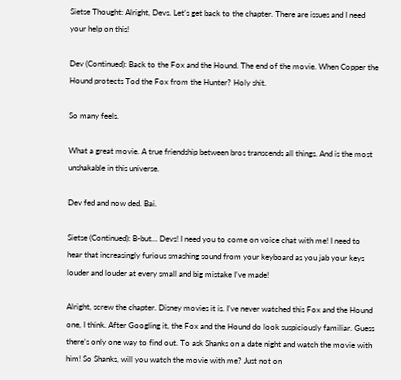Sietse Thought: Alright, Devs. Let’s get back to the chapter. There are issues and I need your help on this!

Dev (Continued): Back to the Fox and the Hound. The end of the movie. When Copper the Hound protects Tod the Fox from the Hunter? Holy shit.

So many feels.

What a great movie. A true friendship between bros transcends all things. And is the most unshakable in this universe.

Dev fed and now ded. Bai.

Sietse (Continued): B-but… Devs! I need you to come on voice chat with me! I need to hear that increasingly furious smashing sound from your keyboard as you jab your keys louder and louder at every small and big mistake I’ve made!

Alright, screw the chapter. Disney movies it is. I’ve never watched this Fox and the Hound one, I think. After Googling it, the Fox and the Hound do look suspiciously familiar. Guess there’s only one way to find out. To ask Shanks on a date night and watch the movie with him! So Shanks, will you watch the movie with me? Just not on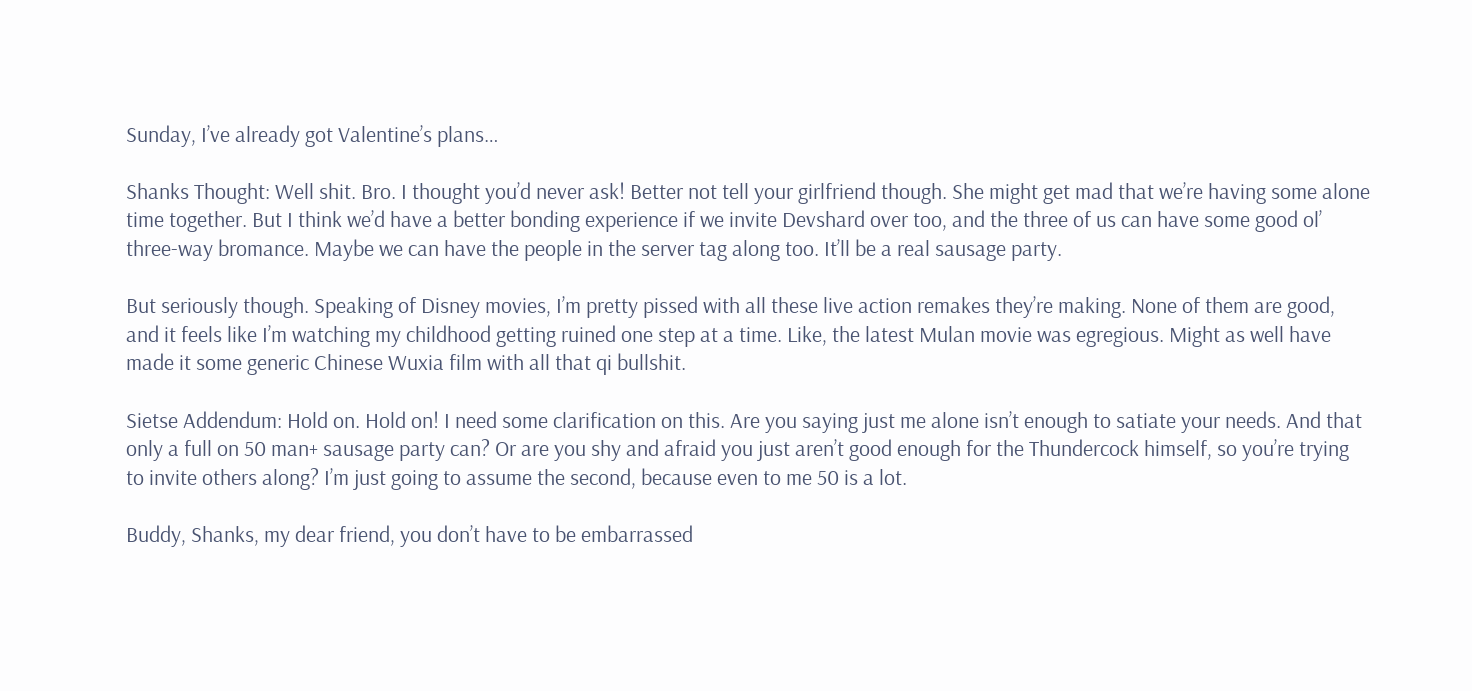Sunday, I’ve already got Valentine’s plans…

Shanks Thought: Well shit. Bro. I thought you’d never ask! Better not tell your girlfriend though. She might get mad that we’re having some alone time together. But I think we’d have a better bonding experience if we invite Devshard over too, and the three of us can have some good ol’ three-way bromance. Maybe we can have the people in the server tag along too. It’ll be a real sausage party.

But seriously though. Speaking of Disney movies, I’m pretty pissed with all these live action remakes they’re making. None of them are good, and it feels like I’m watching my childhood getting ruined one step at a time. Like, the latest Mulan movie was egregious. Might as well have made it some generic Chinese Wuxia film with all that qi bullshit.

Sietse Addendum: Hold on. Hold on! I need some clarification on this. Are you saying just me alone isn’t enough to satiate your needs. And that only a full on 50 man+ sausage party can? Or are you shy and afraid you just aren’t good enough for the Thundercock himself, so you’re trying to invite others along? I’m just going to assume the second, because even to me 50 is a lot.

Buddy, Shanks, my dear friend, you don’t have to be embarrassed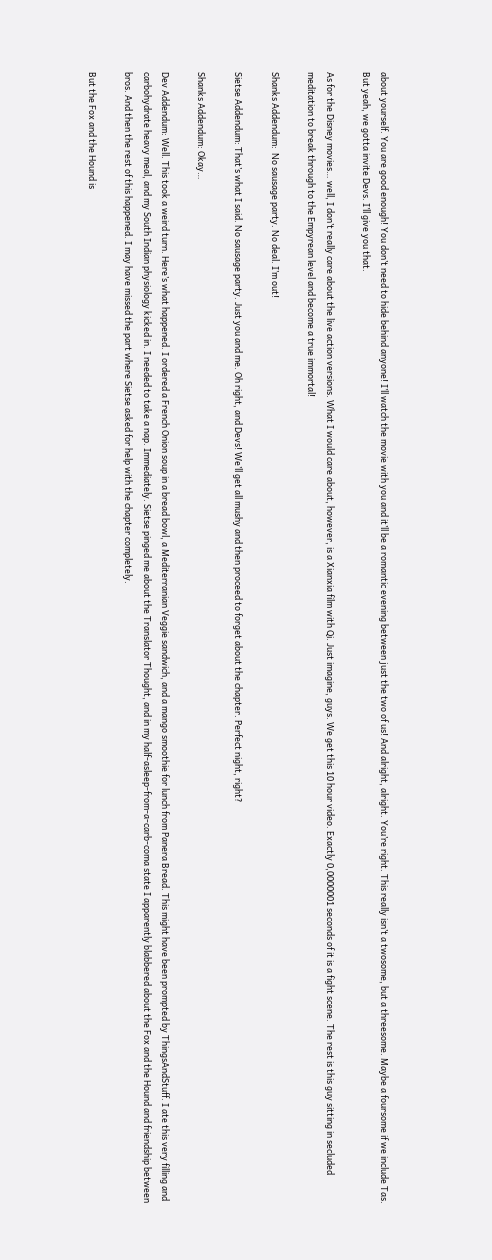about yourself. You are good enough! You don’t need to hide behind anyone! I’ll watch the movie with you and it’ll be a romantic evening between just the two of us! And alright, alright. You’re right. This really isn’t a twosome, but a threesome. Maybe a foursome if we include Tas. But yeah, we gotta invite Devs. I’ll give you that.

As for the Disney movies… well, I don’t really care about the live action versions. What I would care about, however, is a Xianxia film with Qi. Just imagine, guys. We get this 10 hour video. Exactly 0,0000001 seconds of it is a fight scene. The rest is this guy sitting in secluded meditation to break through to the Empyrean level and become a true immortal!

Shanks Addendum:  No sausage party. No deal. I’m out!

Sietse Addendum: That’s what I said. No sausage party. Just you and me. Oh right, and Devs! We’ll get all mushy and then proceed to forget about the chapter. Perfect night, right?

Shanks Addendum: Okay…

Dev Addendum: Well. This took a weird turn. Here’s what happened. I ordered a French Onion soup in a bread bowl, a Mediterranian Veggie sandwich, and a mango smoothie for lunch from Panera Bread. This might have been prompted by ThingsAndStuff. I ate this very filling and carbohydrate heavy meal, and my South Indian physiology kicked in. I needed to take a nap. Immediately. Sietse pinged me about the Translator Thought, and in my half-asleep-from-a-carb-coma state I apparently blabbered about the Fox and the Hound and friendship between bros. And then the rest of this happened. I may have missed the part where Sietse asked for help with the chapter completely.

But the Fox and the Hound is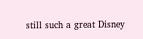still such a great Disney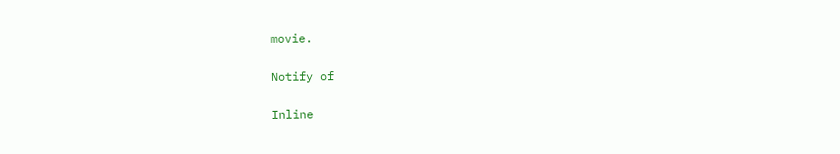movie.

Notify of

Inline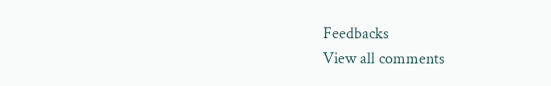Feedbacks
View all comments